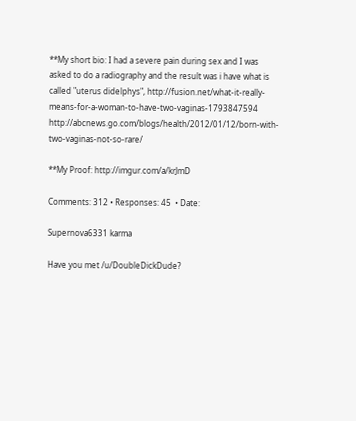**My short bio: I had a severe pain during sex and I was asked to do a radiography and the result was i have what is called "uterus didelphys", http://fusion.net/what-it-really-means-for-a-woman-to-have-two-vaginas-1793847594 http://abcnews.go.com/blogs/health/2012/01/12/born-with-two-vaginas-not-so-rare/

**My Proof: http://imgur.com/a/krJmD

Comments: 312 • Responses: 45  • Date:

Supernova6331 karma

Have you met /u/DoubleDickDude?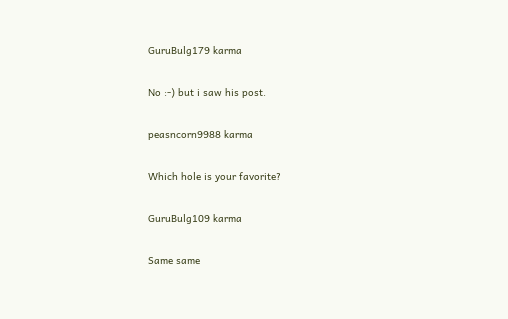GuruBulg179 karma

No :-) but i saw his post.

peasncorn9988 karma

Which hole is your favorite?

GuruBulg109 karma

Same same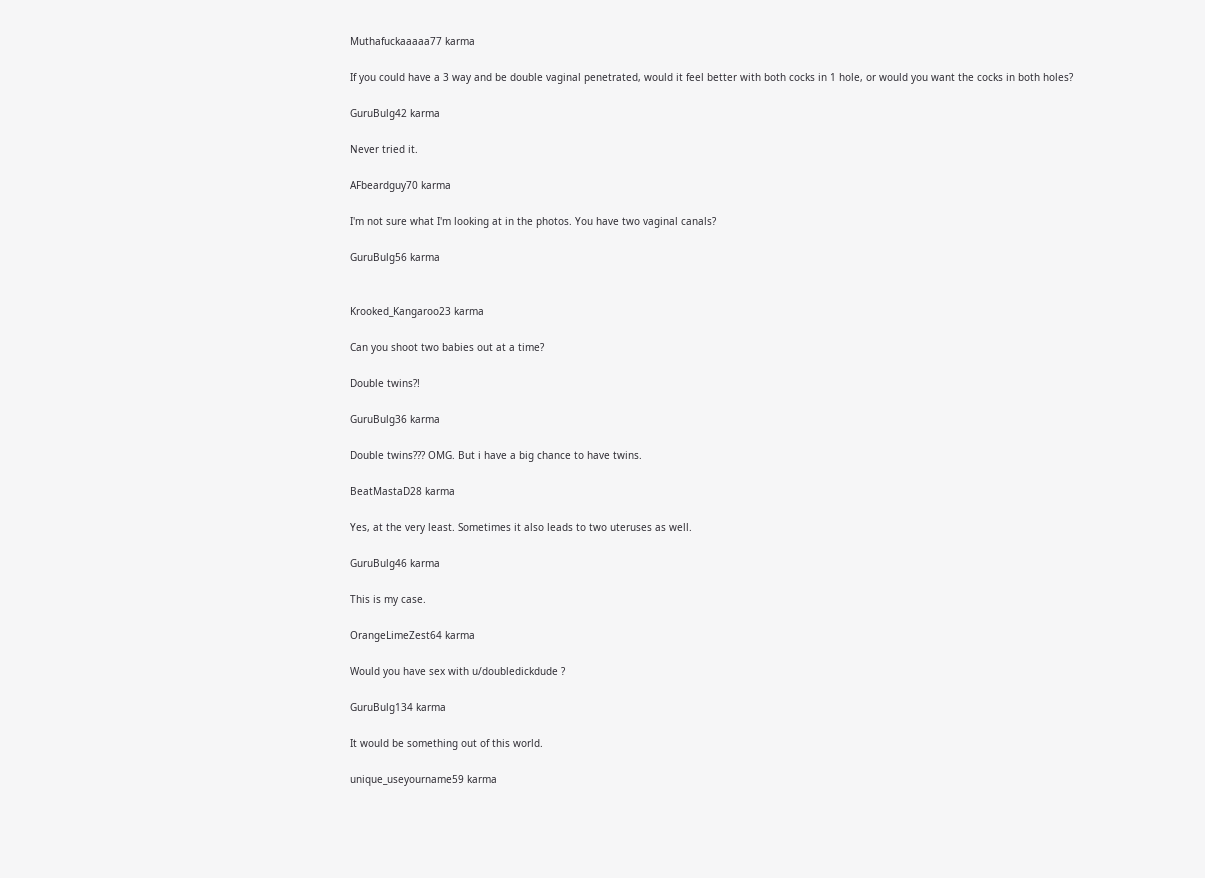Muthafuckaaaaa77 karma

If you could have a 3 way and be double vaginal penetrated, would it feel better with both cocks in 1 hole, or would you want the cocks in both holes?

GuruBulg42 karma

Never tried it.

AFbeardguy70 karma

I'm not sure what I'm looking at in the photos. You have two vaginal canals?

GuruBulg56 karma


Krooked_Kangaroo23 karma

Can you shoot two babies out at a time?

Double twins?!

GuruBulg36 karma

Double twins??? OMG. But i have a big chance to have twins.

BeatMastaD28 karma

Yes, at the very least. Sometimes it also leads to two uteruses as well.

GuruBulg46 karma

This is my case.

OrangeLimeZest64 karma

Would you have sex with u/doubledickdude ?

GuruBulg134 karma

It would be something out of this world.

unique_useyourname59 karma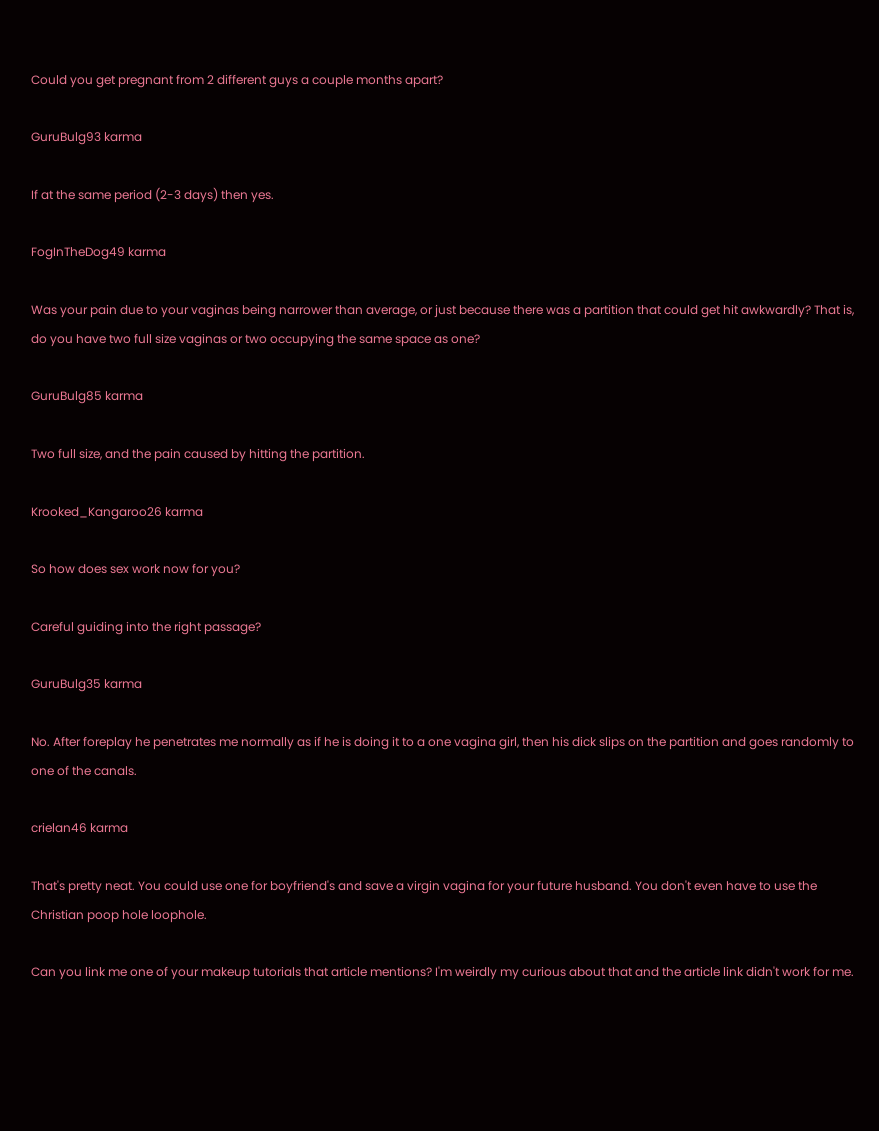Could you get pregnant from 2 different guys a couple months apart?

GuruBulg93 karma

If at the same period (2-3 days) then yes.

FogInTheDog49 karma

Was your pain due to your vaginas being narrower than average, or just because there was a partition that could get hit awkwardly? That is, do you have two full size vaginas or two occupying the same space as one?

GuruBulg85 karma

Two full size, and the pain caused by hitting the partition.

Krooked_Kangaroo26 karma

So how does sex work now for you?

Careful guiding into the right passage?

GuruBulg35 karma

No. After foreplay he penetrates me normally as if he is doing it to a one vagina girl, then his dick slips on the partition and goes randomly to one of the canals.

crielan46 karma

That's pretty neat. You could use one for boyfriend's and save a virgin vagina for your future husband. You don't even have to use the Christian poop hole loophole.

Can you link me one of your makeup tutorials that article mentions? I'm weirdly my curious about that and the article link didn't work for me.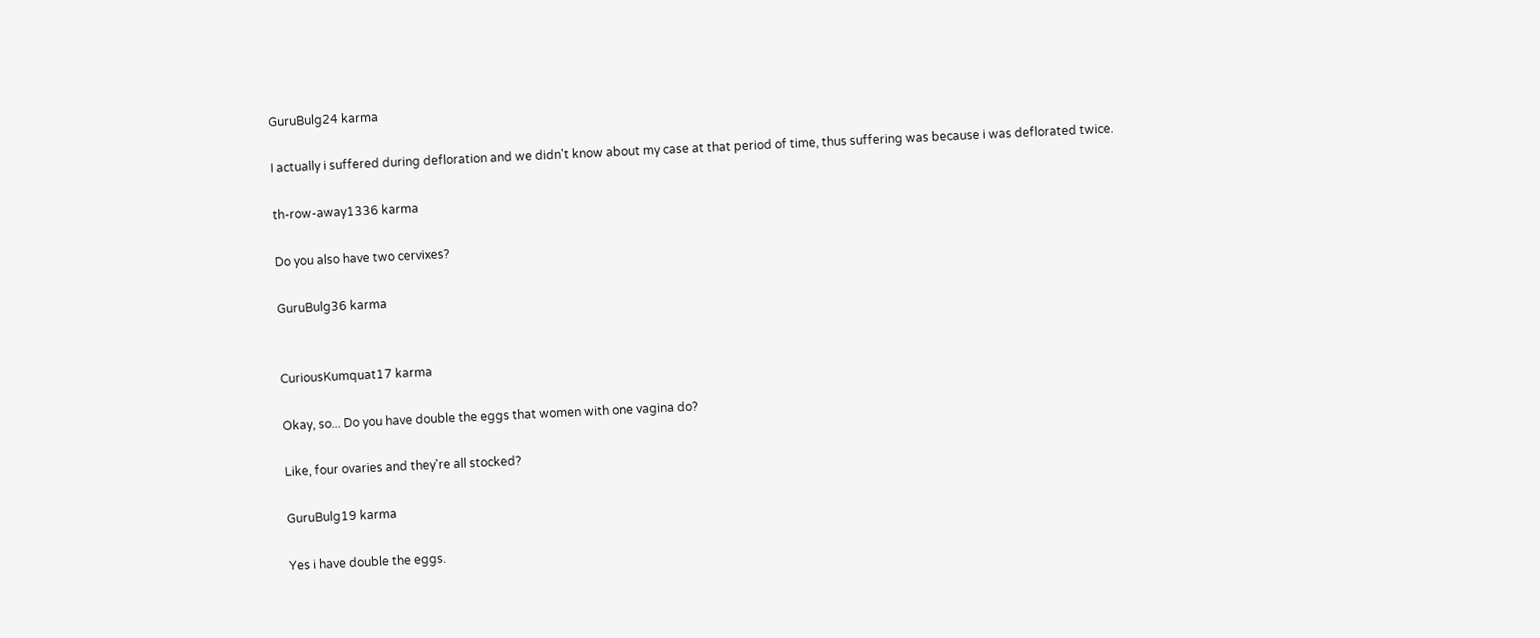GuruBulg24 karma

I actually i suffered during defloration and we didn't know about my case at that period of time, thus suffering was because i was deflorated twice.

th-row-away1336 karma

Do you also have two cervixes?

GuruBulg36 karma


CuriousKumquat17 karma

Okay, so... Do you have double the eggs that women with one vagina do?

Like, four ovaries and they're all stocked?

GuruBulg19 karma

Yes i have double the eggs.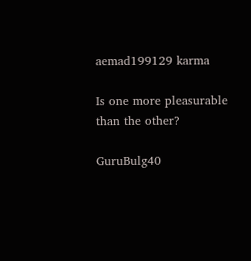aemad199129 karma

Is one more pleasurable than the other?

GuruBulg40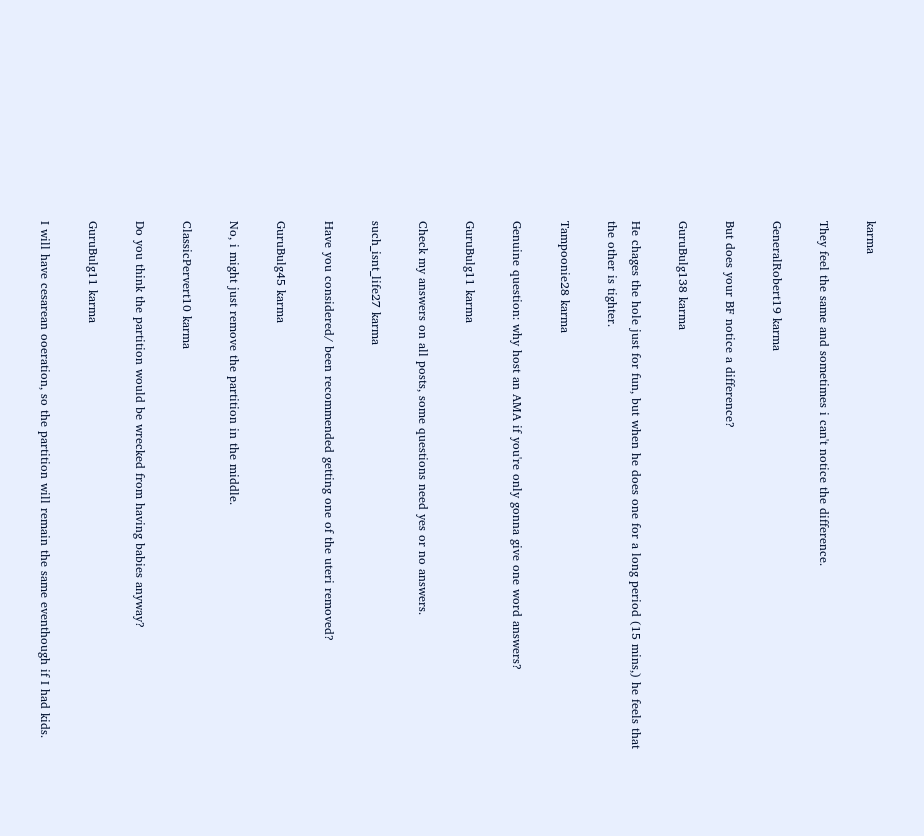karma

They feel the same and sometimes i can't notice the difference.

GeneralRobert19 karma

But does your BF notice a difference?

GuruBulg138 karma

He chages the hole just for fun, but when he does one for a long period (15 mins,) he feels that the other is tighter.

Tampoonie28 karma

Genuine question: why host an AMA if you're only gonna give one word answers?

GuruBulg11 karma

Check my answers on all posts, some questions need yes or no answers.

such_isnt_life27 karma

Have you considered/ been recommended getting one of the uteri removed?

GuruBulg45 karma

No, i might just remove the partition in the middle.

ClassicPervert10 karma

Do you think the partition would be wrecked from having babies anyway?

GuruBulg11 karma

I will have cesarean ooeration, so the partition will remain the same eventhough if I had kids.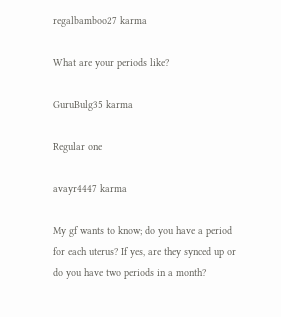regalbamboo27 karma

What are your periods like?

GuruBulg35 karma

Regular one

avayr4447 karma

My gf wants to know; do you have a period for each uterus? If yes, are they synced up or do you have two periods in a month?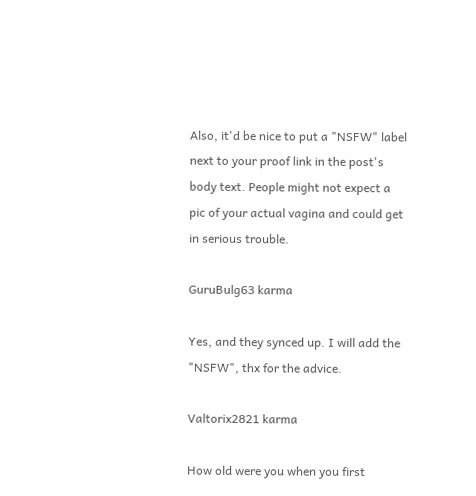Also, it'd be nice to put a "NSFW" label next to your proof link in the post's body text. People might not expect a pic of your actual vagina and could get in serious trouble.

GuruBulg63 karma

Yes, and they synced up. I will add the "NSFW", thx for the advice.

Valtorix2821 karma

How old were you when you first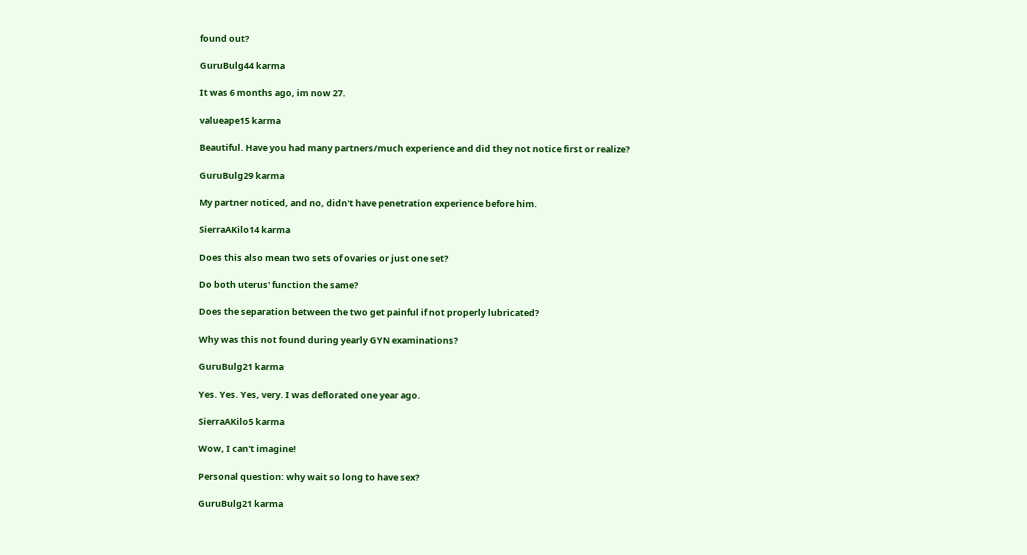found out?

GuruBulg44 karma

It was 6 months ago, im now 27.

valueape15 karma

Beautiful. Have you had many partners/much experience and did they not notice first or realize?

GuruBulg29 karma

My partner noticed, and no, didn't have penetration experience before him.

SierraAKilo14 karma

Does this also mean two sets of ovaries or just one set?

Do both uterus' function the same?

Does the separation between the two get painful if not properly lubricated?

Why was this not found during yearly GYN examinations?

GuruBulg21 karma

Yes. Yes. Yes, very. I was deflorated one year ago.

SierraAKilo5 karma

Wow, I can't imagine!

Personal question: why wait so long to have sex?

GuruBulg21 karma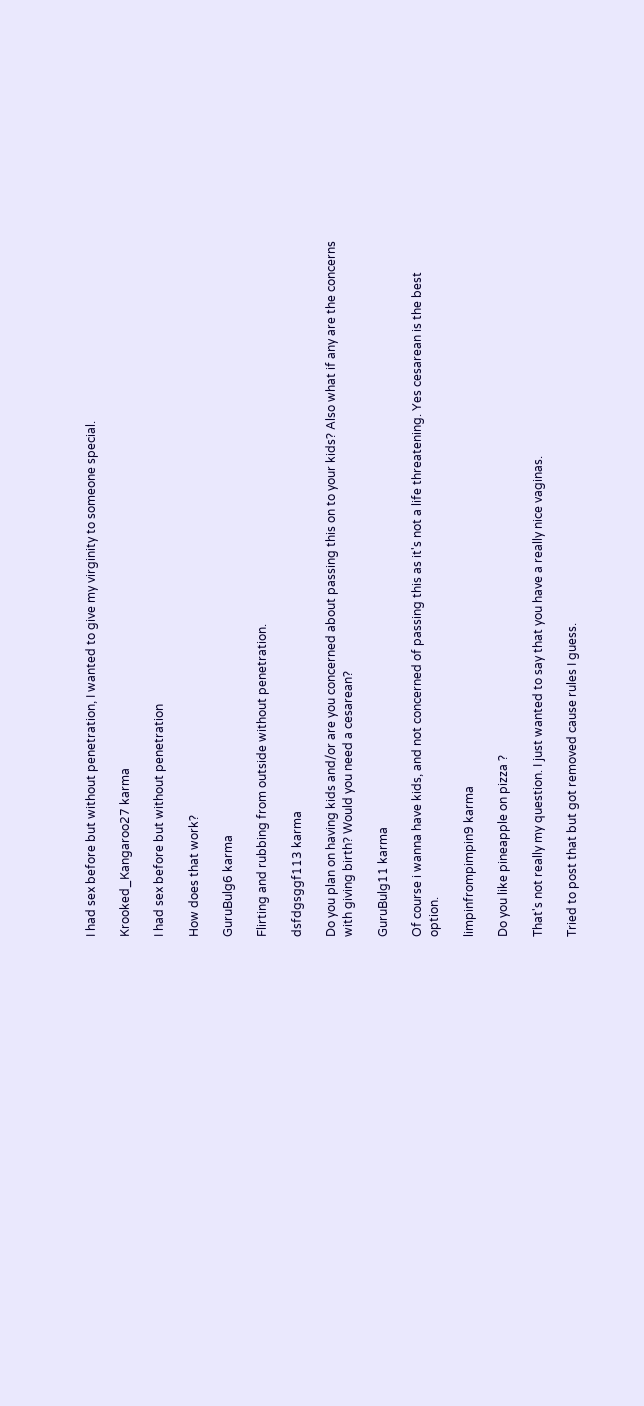I had sex before but without penetration, I wanted to give my virginity to someone special.

Krooked_Kangaroo27 karma

I had sex before but without penetration

How does that work?

GuruBulg6 karma

Flirting and rubbing from outside without penetration.

dsfdgsggf113 karma

Do you plan on having kids and/or are you concerned about passing this on to your kids? Also what if any are the concerns with giving birth? Would you need a cesarean?

GuruBulg11 karma

Of course i wanna have kids, and not concerned of passing this as it's not a life threatening. Yes cesarean is the best option.

limpinfrompimpin9 karma

Do you like pineapple on pizza ?

That's not really my question. I just wanted to say that you have a really nice vaginas.

Tried to post that but got removed cause rules I guess.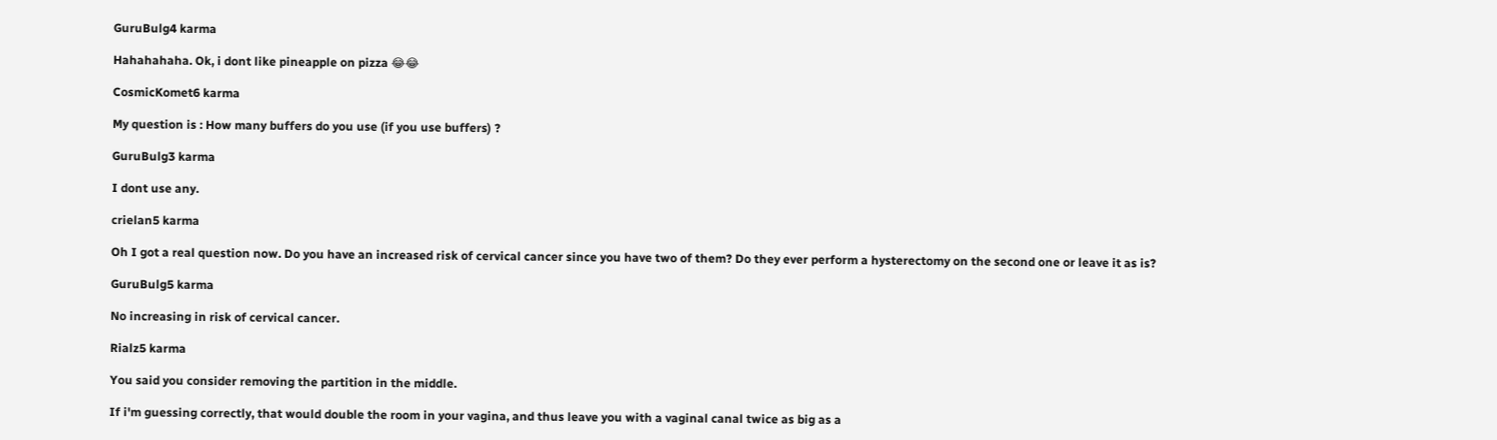GuruBulg4 karma

Hahahahaha. Ok, i dont like pineapple on pizza 😂😂

CosmicKomet6 karma

My question is : How many buffers do you use (if you use buffers) ?

GuruBulg3 karma

I dont use any.

crielan5 karma

Oh I got a real question now. Do you have an increased risk of cervical cancer since you have two of them? Do they ever perform a hysterectomy on the second one or leave it as is?

GuruBulg5 karma

No increasing in risk of cervical cancer.

Rialz5 karma

You said you consider removing the partition in the middle.

If i'm guessing correctly, that would double the room in your vagina, and thus leave you with a vaginal canal twice as big as a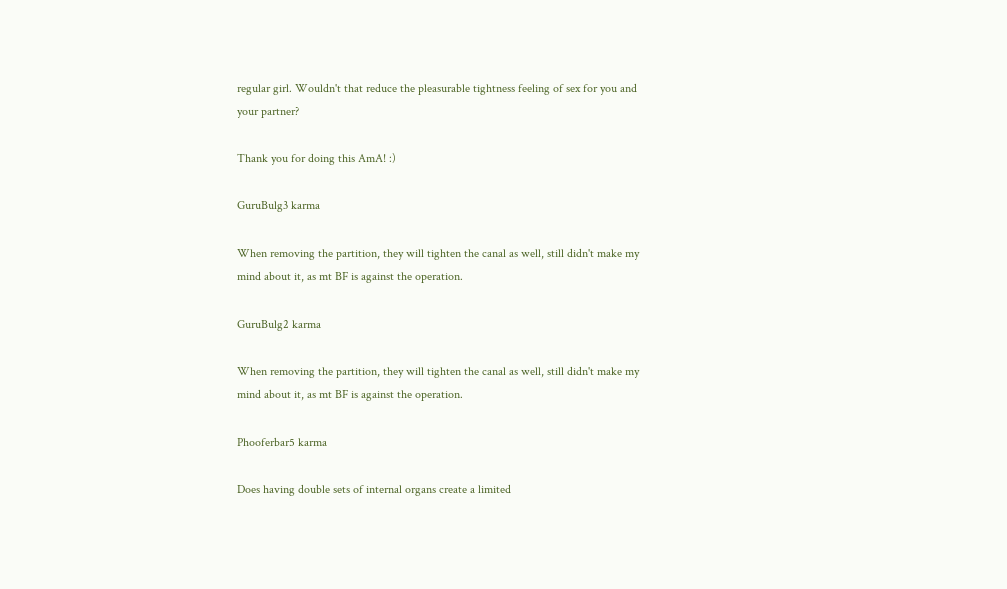regular girl. Wouldn't that reduce the pleasurable tightness feeling of sex for you and your partner?

Thank you for doing this AmA! :)

GuruBulg3 karma

When removing the partition, they will tighten the canal as well, still didn't make my mind about it, as mt BF is against the operation.

GuruBulg2 karma

When removing the partition, they will tighten the canal as well, still didn't make my mind about it, as mt BF is against the operation.

Phooferbar5 karma

Does having double sets of internal organs create a limited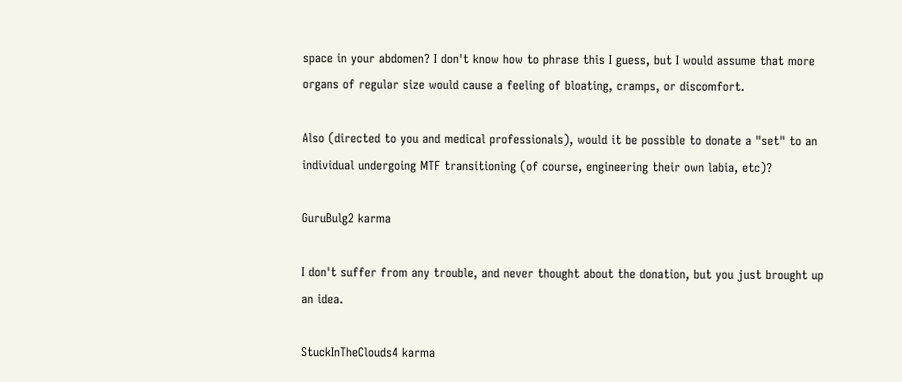space in your abdomen? I don't know how to phrase this I guess, but I would assume that more organs of regular size would cause a feeling of bloating, cramps, or discomfort.

Also (directed to you and medical professionals), would it be possible to donate a "set" to an individual undergoing MTF transitioning (of course, engineering their own labia, etc)?

GuruBulg2 karma

I don't suffer from any trouble, and never thought about the donation, but you just brought up an idea.

StuckInTheClouds4 karma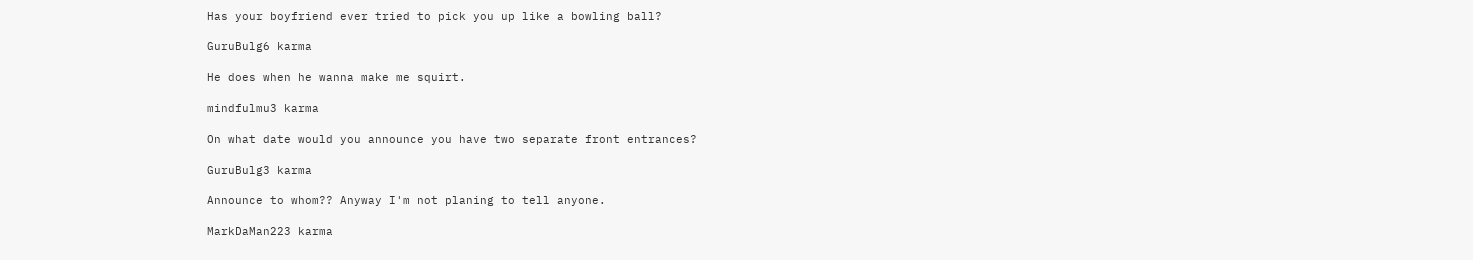Has your boyfriend ever tried to pick you up like a bowling ball?

GuruBulg6 karma

He does when he wanna make me squirt.

mindfulmu3 karma

On what date would you announce you have two separate front entrances?

GuruBulg3 karma

Announce to whom?? Anyway I'm not planing to tell anyone.

MarkDaMan223 karma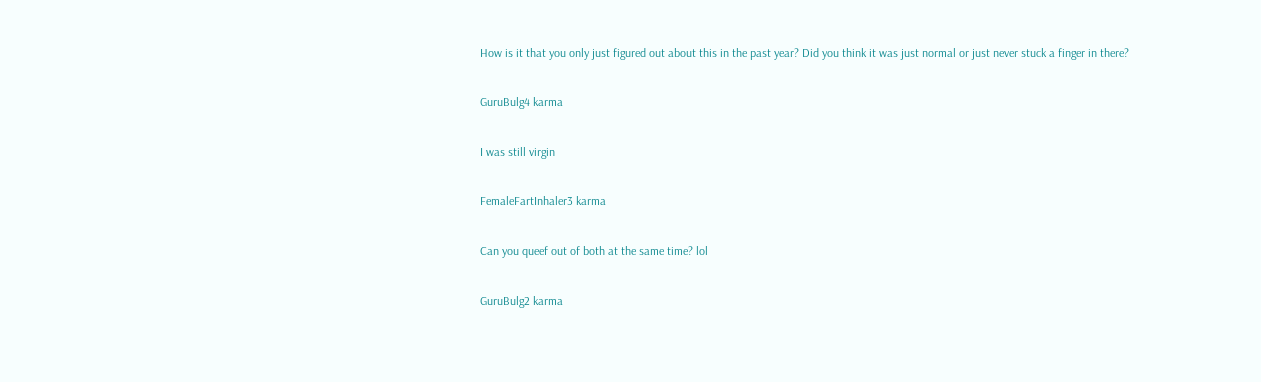How is it that you only just figured out about this in the past year? Did you think it was just normal or just never stuck a finger in there?

GuruBulg4 karma

I was still virgin

FemaleFartInhaler3 karma

Can you queef out of both at the same time? lol

GuruBulg2 karma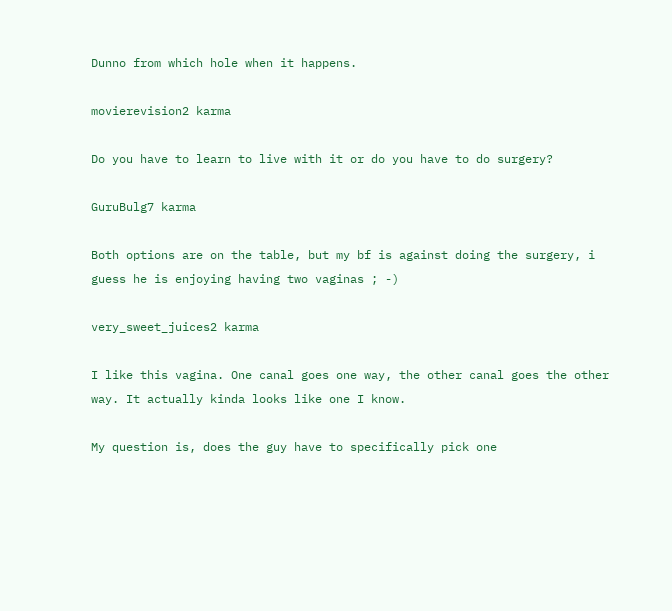Dunno from which hole when it happens.

movierevision2 karma

Do you have to learn to live with it or do you have to do surgery?

GuruBulg7 karma

Both options are on the table, but my bf is against doing the surgery, i guess he is enjoying having two vaginas ; -)

very_sweet_juices2 karma

I like this vagina. One canal goes one way, the other canal goes the other way. It actually kinda looks like one I know.

My question is, does the guy have to specifically pick one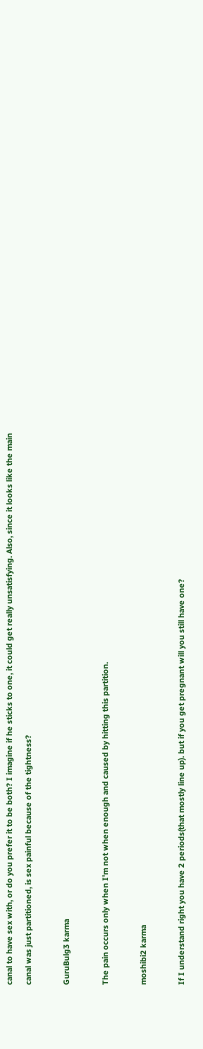canal to have sex with, or do you prefer it to be both? I imagine if he sticks to one, it could get really unsatisfying. Also, since it looks like the main canal was just partitioned, is sex painful because of the tightness?

GuruBulg3 karma

The pain occurs only when I'm not when enough and caused by hitting this partition.

moshibi2 karma

If I understand right you have 2 periods(that mostly line up). but if you get pregnant will you still have one?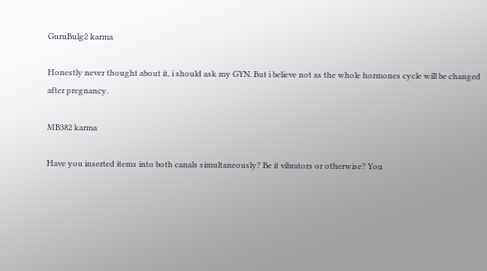GuruBulg2 karma

Honestly never thought about it, i should ask my GYN. But i believe not as the whole hormones cycle will be changed after pregnancy.

MB382 karma

Have you inserted items into both canals simultaneously? Be it vibrators or otherwise? You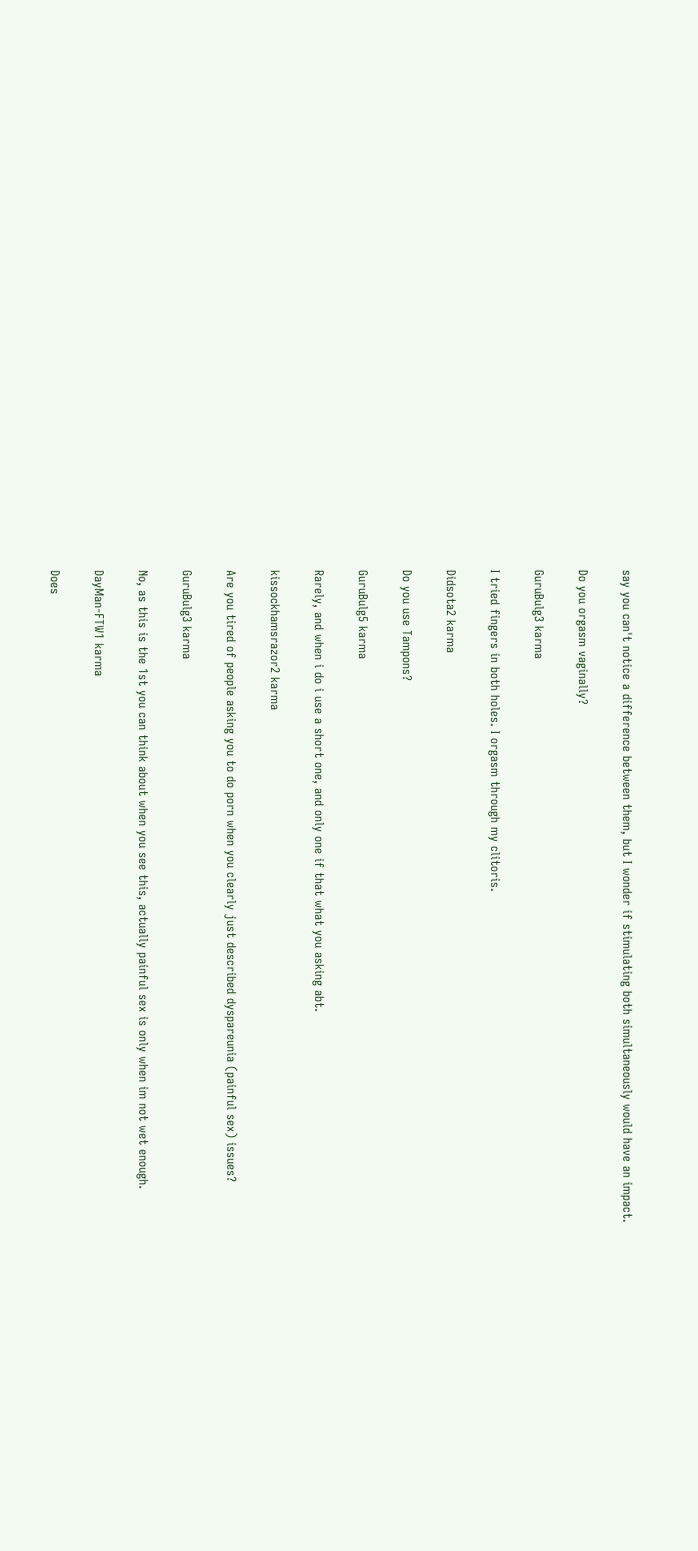say you can't notice a difference between them, but I wonder if stimulating both simultaneously would have an impact.

Do you orgasm vaginally?

GuruBulg3 karma

I tried fingers in both holes. I orgasm through my clitoris.

Didsota2 karma

Do you use Tampons?

GuruBulg5 karma

Rarely, and when i do i use a short one, and only one if that what you asking abt.

kissockhamsrazor2 karma

Are you tired of people asking you to do porn when you clearly just described dyspareunia (painful sex) issues?

GuruBulg3 karma

No, as this is the 1st you can think about when you see this, actually painful sex is only when im not wet enough.

DayMan-FTW1 karma

Does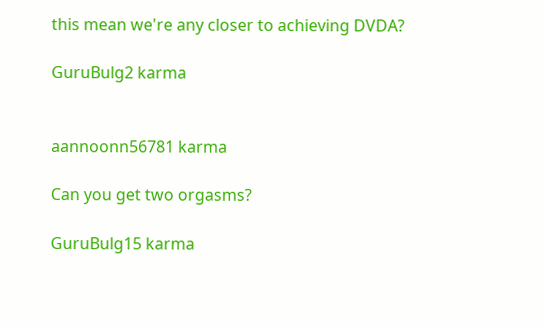this mean we're any closer to achieving DVDA?

GuruBulg2 karma


aannoonn56781 karma

Can you get two orgasms?

GuruBulg15 karma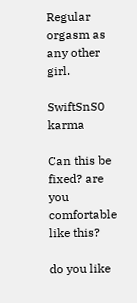Regular orgasm as any other girl.

SwiftSnS0 karma

Can this be fixed? are you comfortable like this?

do you like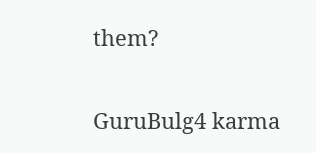them?

GuruBulg4 karma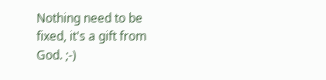Nothing need to be fixed, it's a gift from God. ;-)